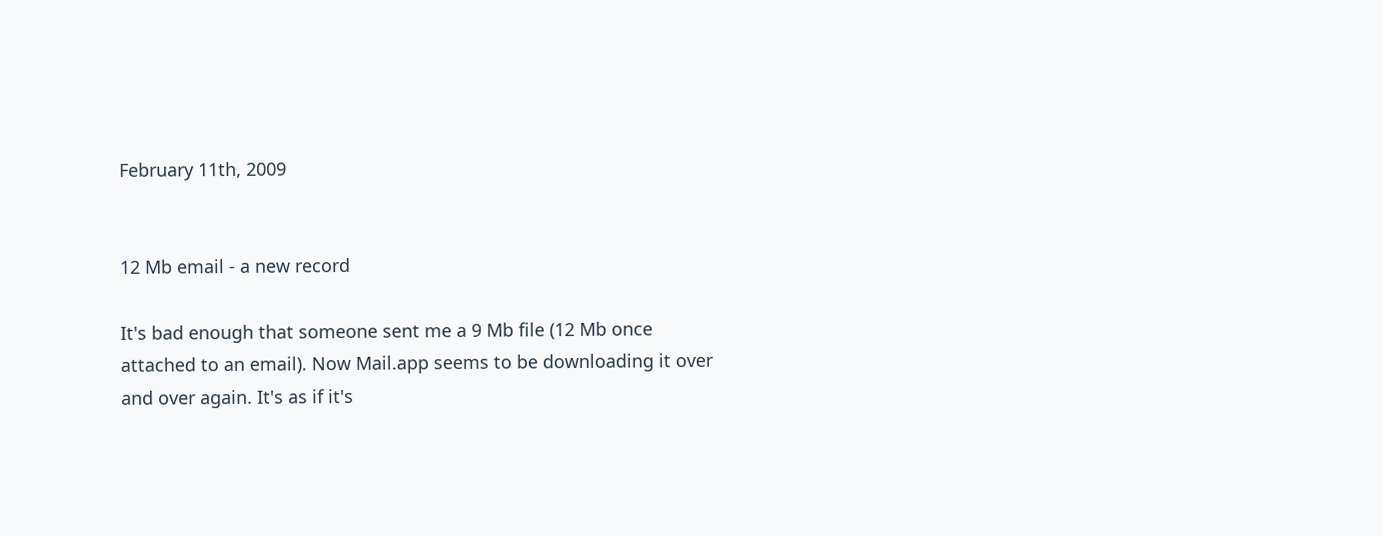February 11th, 2009


12 Mb email - a new record

It's bad enough that someone sent me a 9 Mb file (12 Mb once attached to an email). Now Mail.app seems to be downloading it over and over again. It's as if it's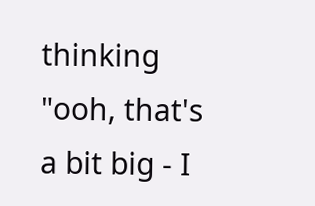thinking "ooh, that's a bit big - I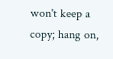won't keep a copy; hang on,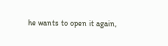he wants to open it again,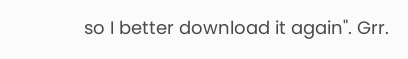so I better download it again". Grr.